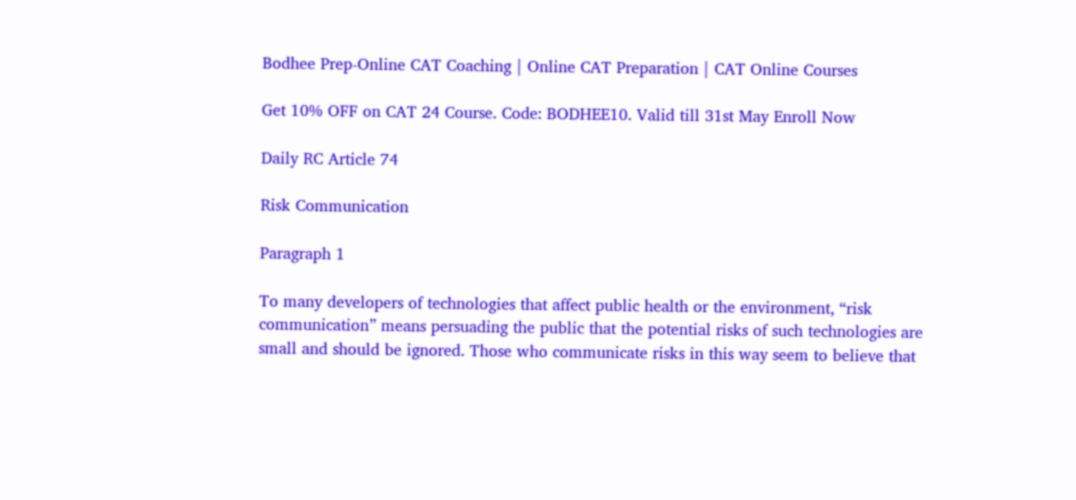Bodhee Prep-Online CAT Coaching | Online CAT Preparation | CAT Online Courses

Get 10% OFF on CAT 24 Course. Code: BODHEE10. Valid till 31st May Enroll Now

Daily RC Article 74

Risk Communication

Paragraph 1

To many developers of technologies that affect public health or the environment, “risk communication” means persuading the public that the potential risks of such technologies are small and should be ignored. Those who communicate risks in this way seem to believe that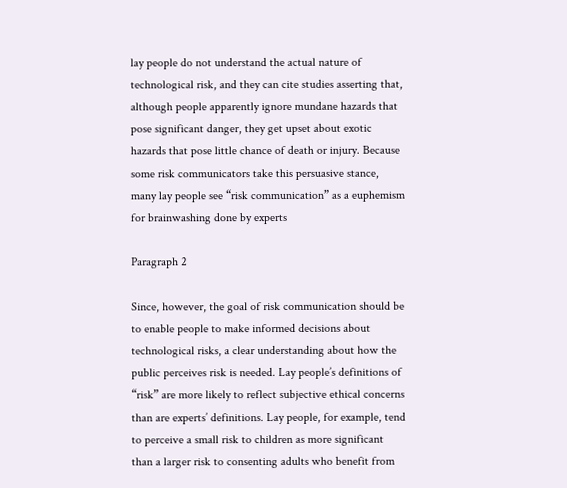lay people do not understand the actual nature of technological risk, and they can cite studies asserting that, although people apparently ignore mundane hazards that pose significant danger, they get upset about exotic hazards that pose little chance of death or injury. Because some risk communicators take this persuasive stance, many lay people see “risk communication” as a euphemism for brainwashing done by experts

Paragraph 2

Since, however, the goal of risk communication should be to enable people to make informed decisions about technological risks, a clear understanding about how the public perceives risk is needed. Lay people’s definitions of “risk” are more likely to reflect subjective ethical concerns than are experts’ definitions. Lay people, for example, tend to perceive a small risk to children as more significant than a larger risk to consenting adults who benefit from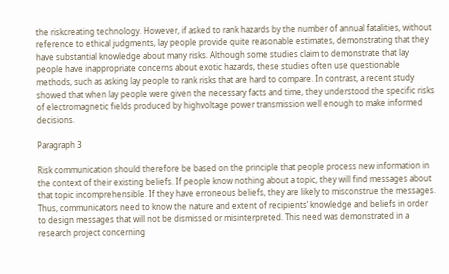the riskcreating technology. However, if asked to rank hazards by the number of annual fatalities, without reference to ethical judgments, lay people provide quite reasonable estimates, demonstrating that they have substantial knowledge about many risks. Although some studies claim to demonstrate that lay people have inappropriate concerns about exotic hazards, these studies often use questionable methods, such as asking lay people to rank risks that are hard to compare. In contrast, a recent study showed that when lay people were given the necessary facts and time, they understood the specific risks of electromagnetic fields produced by highvoltage power transmission well enough to make informed decisions.

Paragraph 3

Risk communication should therefore be based on the principle that people process new information in the context of their existing beliefs. If people know nothing about a topic, they will find messages about that topic incomprehensible. If they have erroneous beliefs, they are likely to misconstrue the messages. Thus, communicators need to know the nature and extent of recipients’ knowledge and beliefs in order to design messages that will not be dismissed or misinterpreted. This need was demonstrated in a research project concerning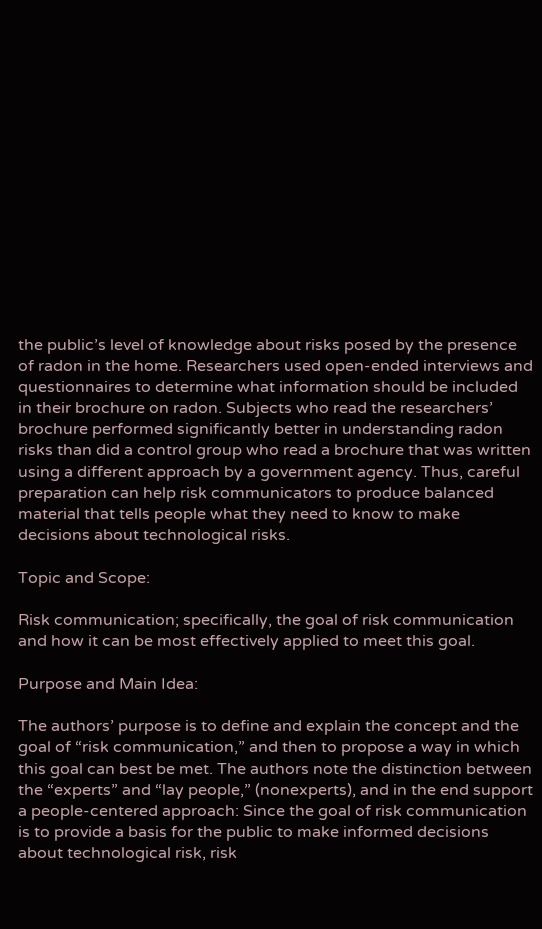the public’s level of knowledge about risks posed by the presence of radon in the home. Researchers used open-ended interviews and questionnaires to determine what information should be included in their brochure on radon. Subjects who read the researchers’ brochure performed significantly better in understanding radon risks than did a control group who read a brochure that was written using a different approach by a government agency. Thus, careful preparation can help risk communicators to produce balanced material that tells people what they need to know to make decisions about technological risks.

Topic and Scope:

Risk communication; specifically, the goal of risk communication and how it can be most effectively applied to meet this goal.

Purpose and Main Idea:

The authors’ purpose is to define and explain the concept and the goal of “risk communication,” and then to propose a way in which this goal can best be met. The authors note the distinction between the “experts” and “lay people,” (nonexperts), and in the end support a people-centered approach: Since the goal of risk communication is to provide a basis for the public to make informed decisions about technological risk, risk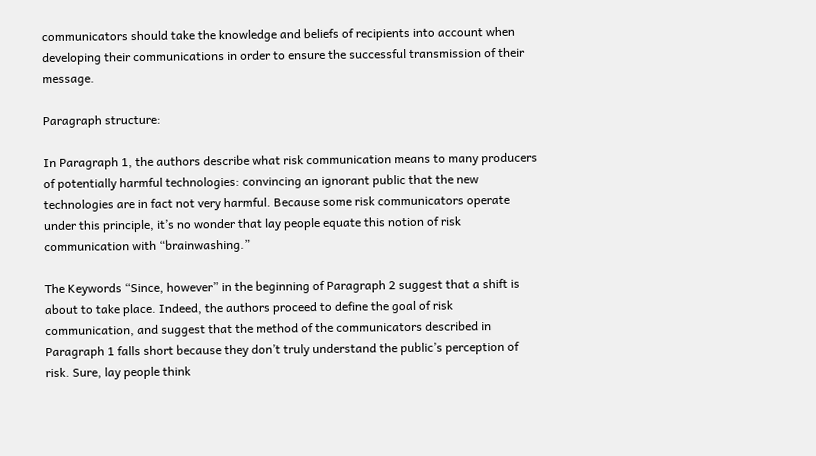communicators should take the knowledge and beliefs of recipients into account when developing their communications in order to ensure the successful transmission of their message.

Paragraph structure:

In Paragraph 1, the authors describe what risk communication means to many producers of potentially harmful technologies: convincing an ignorant public that the new technologies are in fact not very harmful. Because some risk communicators operate under this principle, it’s no wonder that lay people equate this notion of risk communication with “brainwashing.”

The Keywords “Since, however” in the beginning of Paragraph 2 suggest that a shift is about to take place. Indeed, the authors proceed to define the goal of risk communication, and suggest that the method of the communicators described in Paragraph 1 falls short because they don’t truly understand the public’s perception of risk. Sure, lay people think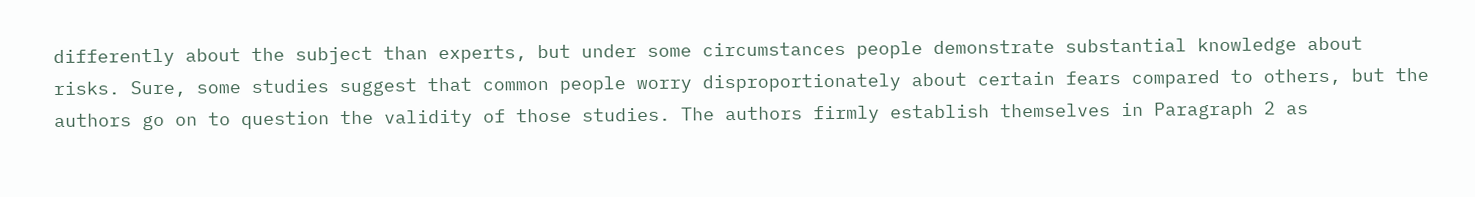differently about the subject than experts, but under some circumstances people demonstrate substantial knowledge about risks. Sure, some studies suggest that common people worry disproportionately about certain fears compared to others, but the authors go on to question the validity of those studies. The authors firmly establish themselves in Paragraph 2 as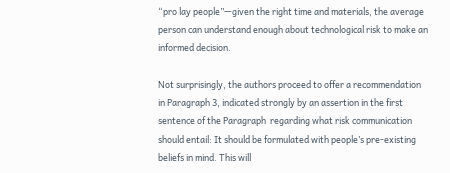“pro lay people”—given the right time and materials, the average person can understand enough about technological risk to make an informed decision.

Not surprisingly, the authors proceed to offer a recommendation in Paragraph 3, indicated strongly by an assertion in the first sentence of the Paragraph  regarding what risk communication should entail: It should be formulated with people’s pre-existing beliefs in mind. This will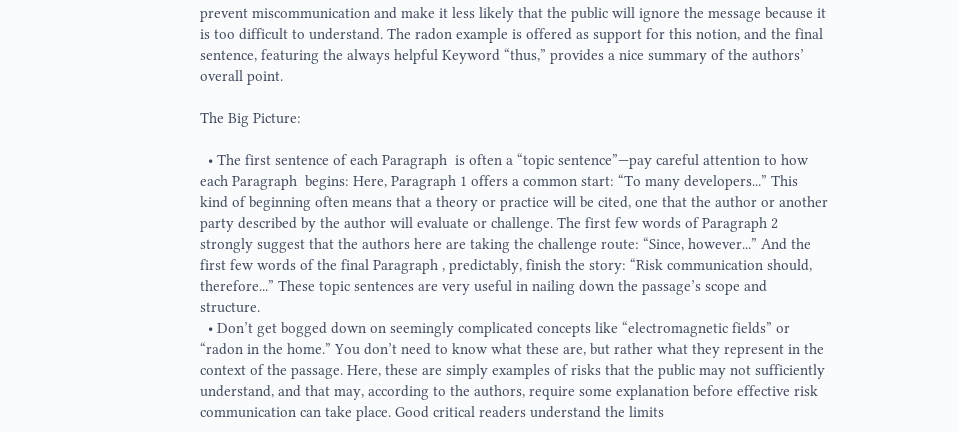prevent miscommunication and make it less likely that the public will ignore the message because it is too difficult to understand. The radon example is offered as support for this notion, and the final sentence, featuring the always helpful Keyword “thus,” provides a nice summary of the authors’ overall point.

The Big Picture:

  • The first sentence of each Paragraph  is often a “topic sentence”—pay careful attention to how each Paragraph  begins: Here, Paragraph 1 offers a common start: “To many developers...” This kind of beginning often means that a theory or practice will be cited, one that the author or another party described by the author will evaluate or challenge. The first few words of Paragraph 2 strongly suggest that the authors here are taking the challenge route: “Since, however...” And the first few words of the final Paragraph , predictably, finish the story: “Risk communication should, therefore...” These topic sentences are very useful in nailing down the passage’s scope and structure.
  • Don’t get bogged down on seemingly complicated concepts like “electromagnetic fields” or “radon in the home.” You don’t need to know what these are, but rather what they represent in the context of the passage. Here, these are simply examples of risks that the public may not sufficiently understand, and that may, according to the authors, require some explanation before effective risk communication can take place. Good critical readers understand the limits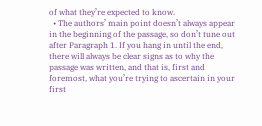of what they’re expected to know.
  • The authors’ main point doesn’t always appear in the beginning of the passage, so don’t tune out after Paragraph 1. If you hang in until the end, there will always be clear signs as to why the passage was written, and that is, first and foremost, what you’re trying to ascertain in your first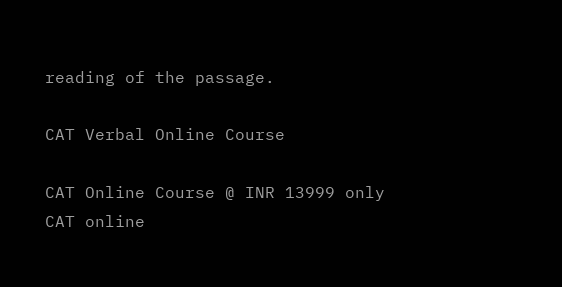reading of the passage.

CAT Verbal Online Course

CAT Online Course @ INR 13999 only
CAT online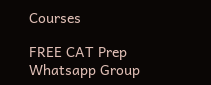Courses

FREE CAT Prep Whatsapp Group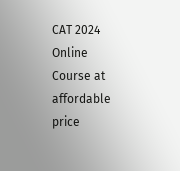CAT 2024 Online Course at affordable price